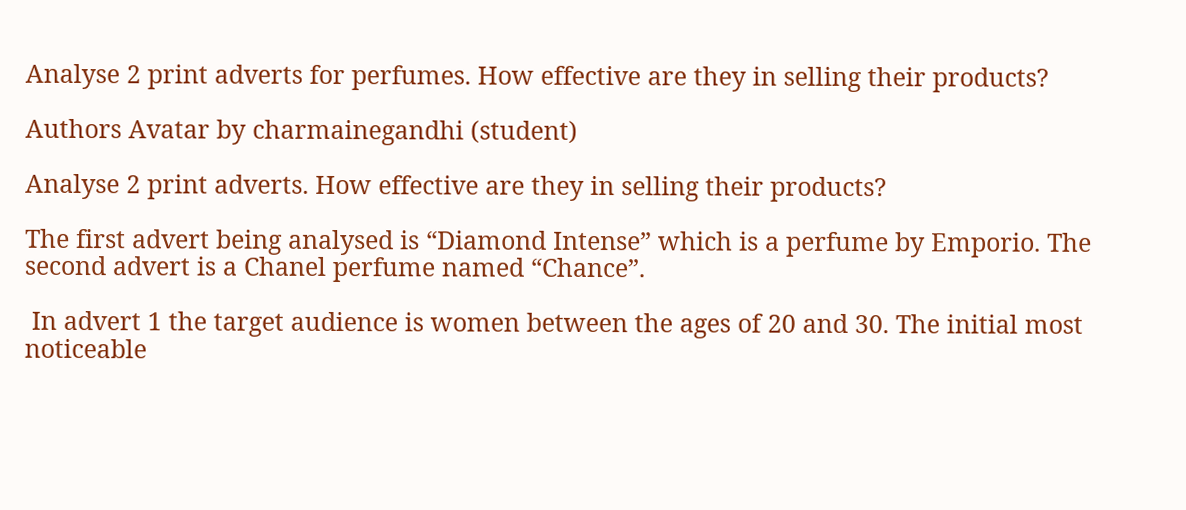Analyse 2 print adverts for perfumes. How effective are they in selling their products?

Authors Avatar by charmainegandhi (student)

Analyse 2 print adverts. How effective are they in selling their products?

The first advert being analysed is “Diamond Intense” which is a perfume by Emporio. The second advert is a Chanel perfume named “Chance”.

 In advert 1 the target audience is women between the ages of 20 and 30. The initial most noticeable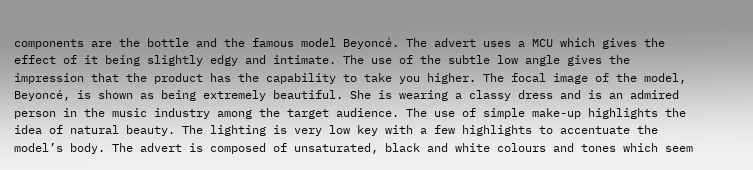components are the bottle and the famous model Beyoncé. The advert uses a MCU which gives the effect of it being slightly edgy and intimate. The use of the subtle low angle gives the impression that the product has the capability to take you higher. The focal image of the model, Beyoncé, is shown as being extremely beautiful. She is wearing a classy dress and is an admired person in the music industry among the target audience. The use of simple make-up highlights the idea of natural beauty. The lighting is very low key with a few highlights to accentuate the model’s body. The advert is composed of unsaturated, black and white colours and tones which seem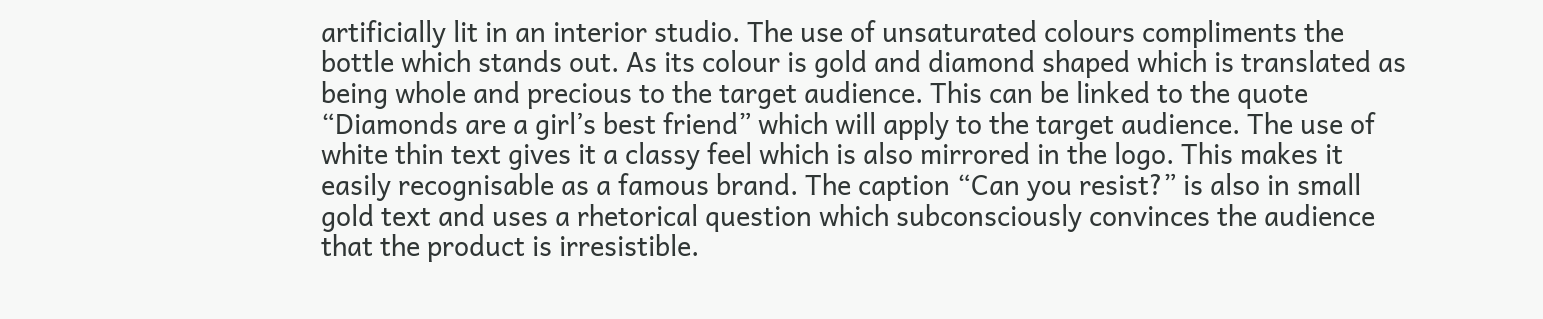artificially lit in an interior studio. The use of unsaturated colours compliments the bottle which stands out. As its colour is gold and diamond shaped which is translated as being whole and precious to the target audience. This can be linked to the quote “Diamonds are a girl’s best friend” which will apply to the target audience. The use of white thin text gives it a classy feel which is also mirrored in the logo. This makes it easily recognisable as a famous brand. The caption “Can you resist?” is also in small gold text and uses a rhetorical question which subconsciously convinces the audience that the product is irresistible.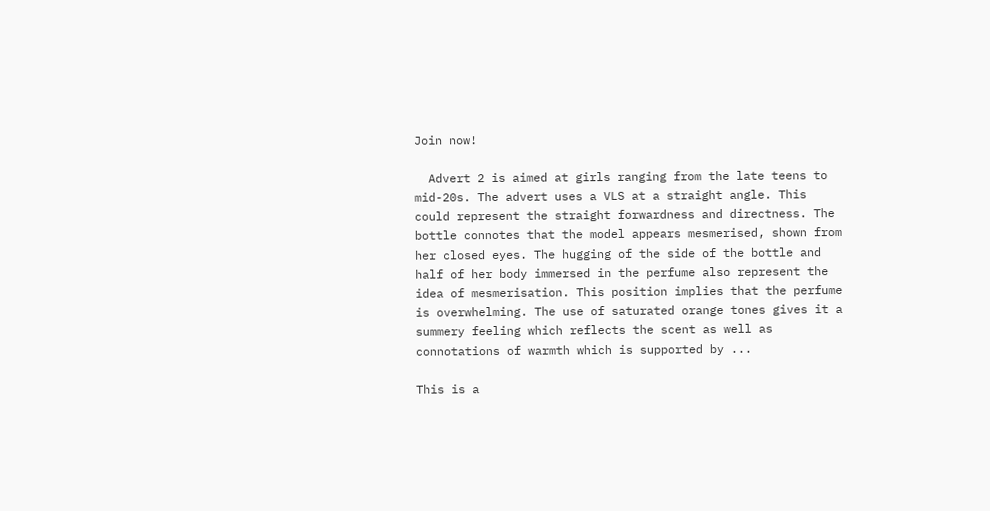Join now!

  Advert 2 is aimed at girls ranging from the late teens to mid-20s. The advert uses a VLS at a straight angle. This could represent the straight forwardness and directness. The bottle connotes that the model appears mesmerised, shown from her closed eyes. The hugging of the side of the bottle and half of her body immersed in the perfume also represent the idea of mesmerisation. This position implies that the perfume is overwhelming. The use of saturated orange tones gives it a summery feeling which reflects the scent as well as connotations of warmth which is supported by ...

This is a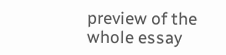preview of the whole essay